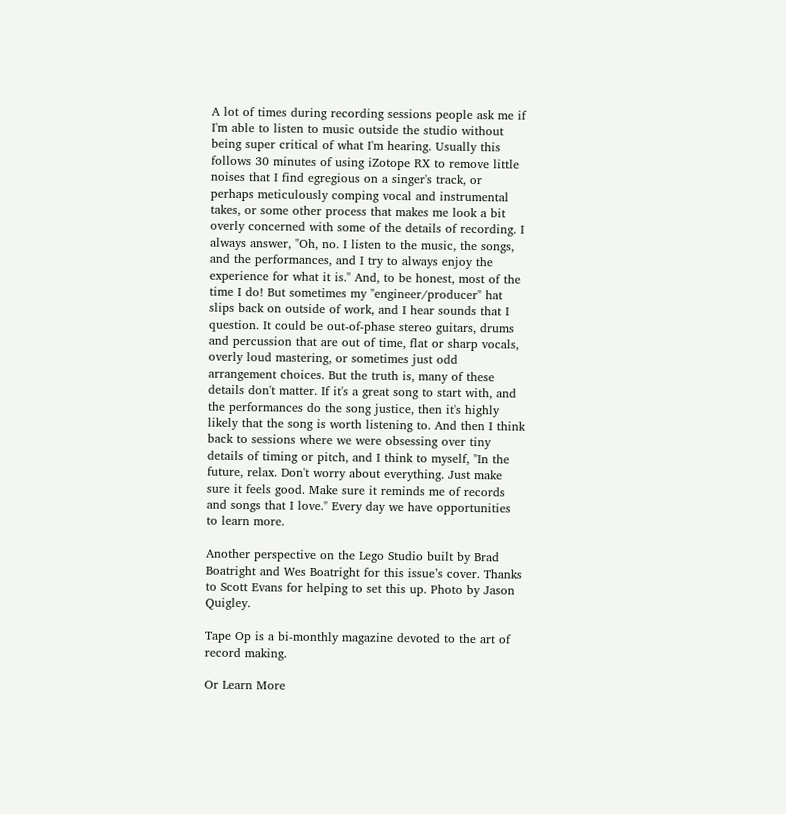A lot of times during recording sessions people ask me if I'm able to listen to music outside the studio without being super critical of what I'm hearing. Usually this follows 30 minutes of using iZotope RX to remove little noises that I find egregious on a singer's track, or perhaps meticulously comping vocal and instrumental takes, or some other process that makes me look a bit overly concerned with some of the details of recording. I always answer, "Oh, no. I listen to the music, the songs, and the performances, and I try to always enjoy the experience for what it is." And, to be honest, most of the time I do! But sometimes my "engineer/producer" hat slips back on outside of work, and I hear sounds that I question. It could be out-of-phase stereo guitars, drums and percussion that are out of time, flat or sharp vocals, overly loud mastering, or sometimes just odd arrangement choices. But the truth is, many of these details don't matter. If it's a great song to start with, and the performances do the song justice, then it's highly likely that the song is worth listening to. And then I think back to sessions where we were obsessing over tiny details of timing or pitch, and I think to myself, "In the future, relax. Don't worry about everything. Just make sure it feels good. Make sure it reminds me of records and songs that I love." Every day we have opportunities to learn more.

Another perspective on the Lego Studio built by Brad Boatright and Wes Boatright for this issue’s cover. Thanks to Scott Evans for helping to set this up. Photo by Jason Quigley.

Tape Op is a bi-monthly magazine devoted to the art of record making.

Or Learn More